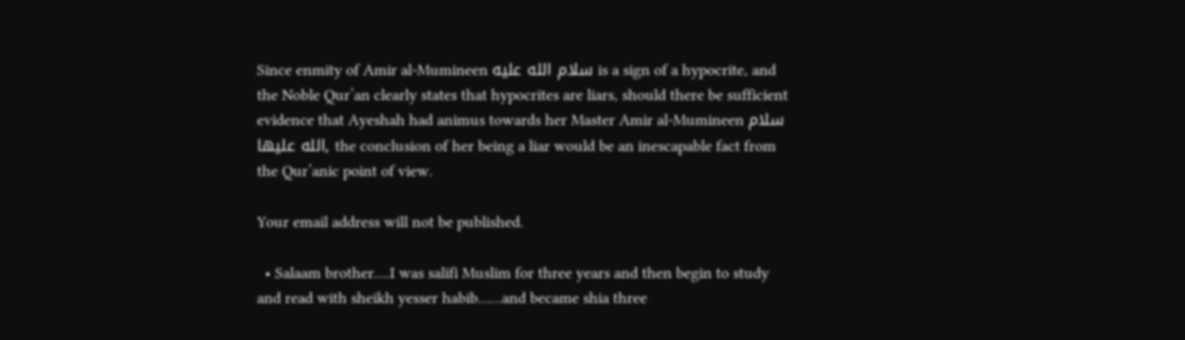Since enmity of Amir al-Mumineen سلام الله عليه is a sign of a hypocrite, and the Noble Qur’an clearly states that hypocrites are liars, should there be sufficient evidence that Ayeshah had animus towards her Master Amir al-Mumineen سلام الله عليها, the conclusion of her being a liar would be an inescapable fact from the Qur’anic point of view.

Your email address will not be published.

  • Salaam brother….I was salifi Muslim for three years and then begin to study and read with sheikh yesser habib……and became shia three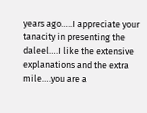years ago…..I appreciate your tanacity in presenting the daleel….I like the extensive explanations and the extra mile….you are a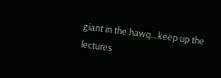giant in the hawq…keep up the lectures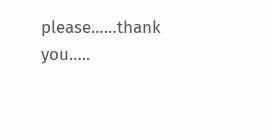please……thank you…..